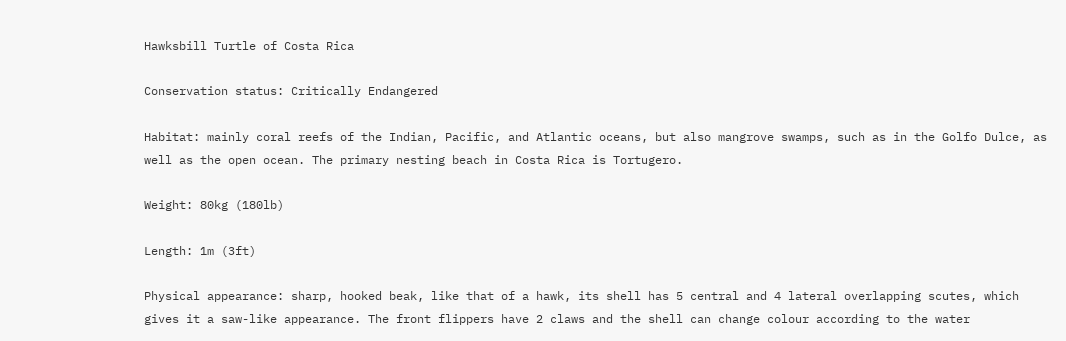Hawksbill Turtle of Costa Rica

Conservation status: Critically Endangered

Habitat: mainly coral reefs of the Indian, Pacific, and Atlantic oceans, but also mangrove swamps, such as in the Golfo Dulce, as well as the open ocean. The primary nesting beach in Costa Rica is Tortugero.

Weight: 80kg (180lb)

Length: 1m (3ft)

Physical appearance: sharp, hooked beak, like that of a hawk, its shell has 5 central and 4 lateral overlapping scutes, which gives it a saw-like appearance. The front flippers have 2 claws and the shell can change colour according to the water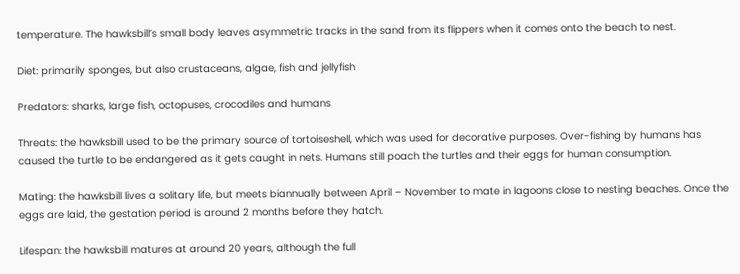temperature. The hawksbill’s small body leaves asymmetric tracks in the sand from its flippers when it comes onto the beach to nest.

Diet: primarily sponges, but also crustaceans, algae, fish and jellyfish

Predators: sharks, large fish, octopuses, crocodiles and humans

Threats: the hawksbill used to be the primary source of tortoiseshell, which was used for decorative purposes. Over-fishing by humans has caused the turtle to be endangered as it gets caught in nets. Humans still poach the turtles and their eggs for human consumption.

Mating: the hawksbill lives a solitary life, but meets biannually between April – November to mate in lagoons close to nesting beaches. Once the eggs are laid, the gestation period is around 2 months before they hatch.

Lifespan: the hawksbill matures at around 20 years, although the full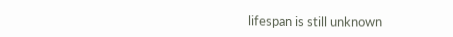lifespan is still unknown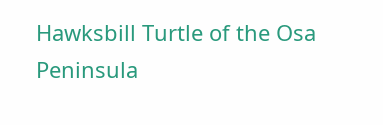Hawksbill Turtle of the Osa Peninsula